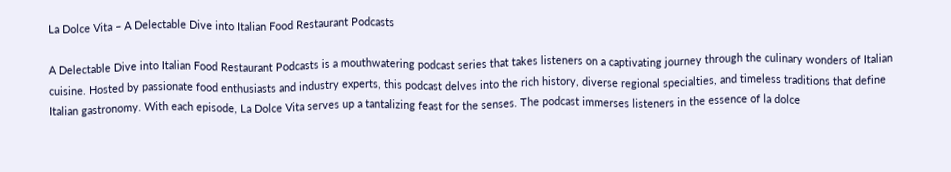La Dolce Vita – A Delectable Dive into Italian Food Restaurant Podcasts

A Delectable Dive into Italian Food Restaurant Podcasts is a mouthwatering podcast series that takes listeners on a captivating journey through the culinary wonders of Italian cuisine. Hosted by passionate food enthusiasts and industry experts, this podcast delves into the rich history, diverse regional specialties, and timeless traditions that define Italian gastronomy. With each episode, La Dolce Vita serves up a tantalizing feast for the senses. The podcast immerses listeners in the essence of la dolce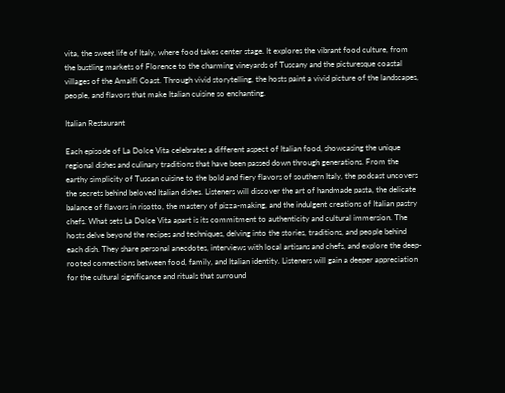vita, the sweet life of Italy, where food takes center stage. It explores the vibrant food culture, from the bustling markets of Florence to the charming vineyards of Tuscany and the picturesque coastal villages of the Amalfi Coast. Through vivid storytelling, the hosts paint a vivid picture of the landscapes, people, and flavors that make Italian cuisine so enchanting.

Italian Restaurant

Each episode of La Dolce Vita celebrates a different aspect of Italian food, showcasing the unique regional dishes and culinary traditions that have been passed down through generations. From the earthy simplicity of Tuscan cuisine to the bold and fiery flavors of southern Italy, the podcast uncovers the secrets behind beloved Italian dishes. Listeners will discover the art of handmade pasta, the delicate balance of flavors in risotto, the mastery of pizza-making, and the indulgent creations of Italian pastry chefs. What sets La Dolce Vita apart is its commitment to authenticity and cultural immersion. The hosts delve beyond the recipes and techniques, delving into the stories, traditions, and people behind each dish. They share personal anecdotes, interviews with local artisans and chefs, and explore the deep-rooted connections between food, family, and Italian identity. Listeners will gain a deeper appreciation for the cultural significance and rituals that surround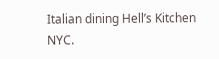Italian dining Hell’s Kitchen NYC.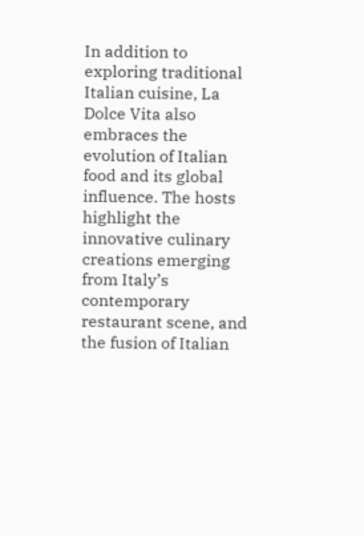In addition to exploring traditional Italian cuisine, La Dolce Vita also embraces the evolution of Italian food and its global influence. The hosts highlight the innovative culinary creations emerging from Italy’s contemporary restaurant scene, and the fusion of Italian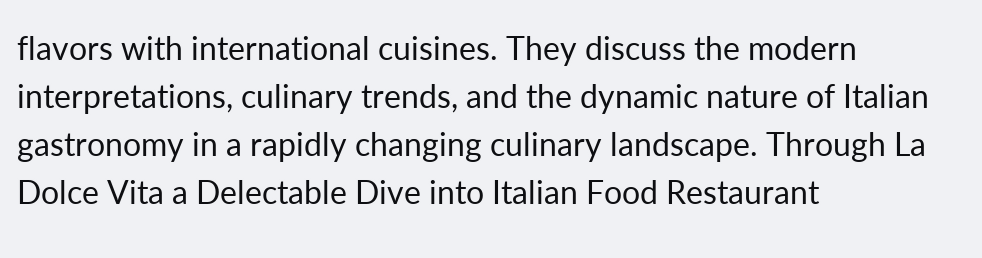flavors with international cuisines. They discuss the modern interpretations, culinary trends, and the dynamic nature of Italian gastronomy in a rapidly changing culinary landscape. Through La Dolce Vita a Delectable Dive into Italian Food Restaurant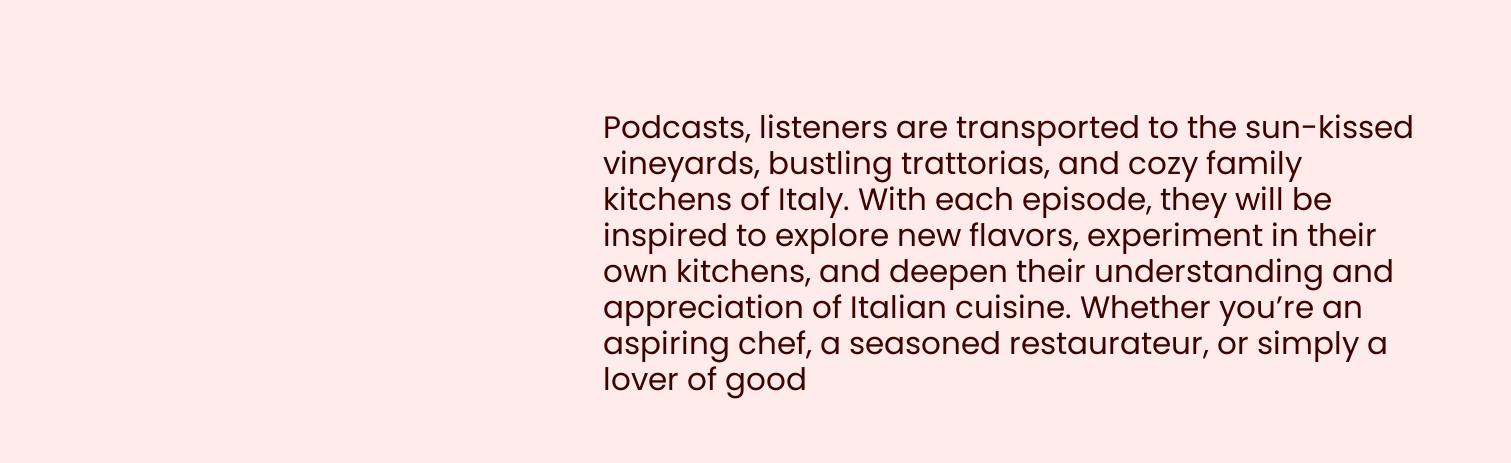Podcasts, listeners are transported to the sun-kissed vineyards, bustling trattorias, and cozy family kitchens of Italy. With each episode, they will be inspired to explore new flavors, experiment in their own kitchens, and deepen their understanding and appreciation of Italian cuisine. Whether you’re an aspiring chef, a seasoned restaurateur, or simply a lover of good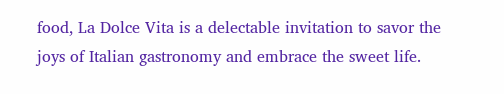food, La Dolce Vita is a delectable invitation to savor the joys of Italian gastronomy and embrace the sweet life.